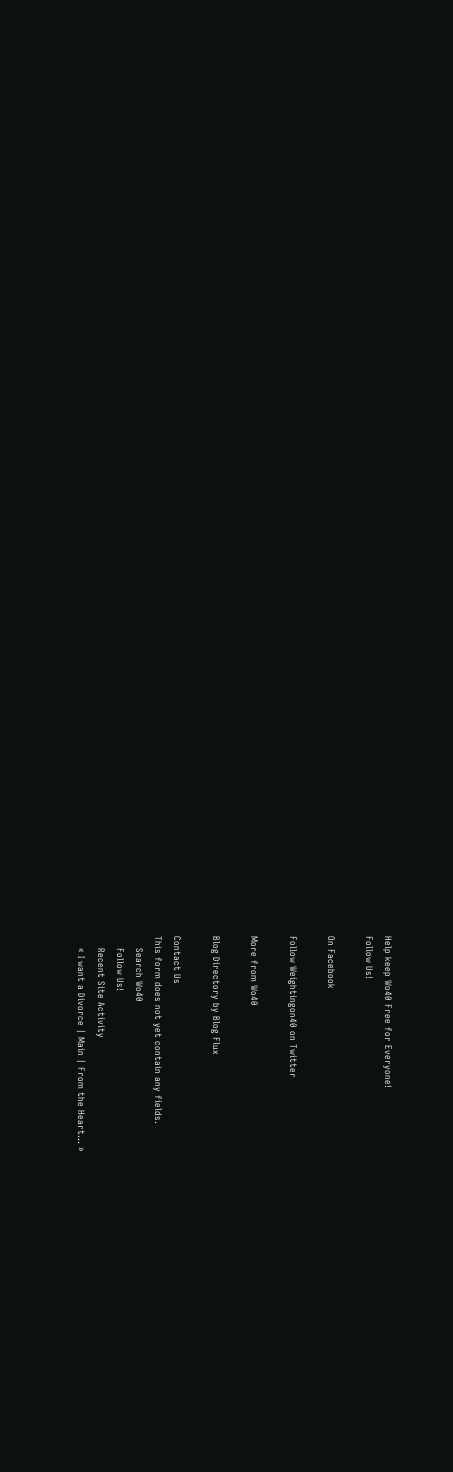Help keep Wo40 Free for Everyone!
Follow Us!

On Facebook

Follow Weightingon40 on Twitter

More from Wo40

Blog Directory by Blog Flux

Contact Us
This form does not yet contain any fields.
    Search Wo40
    Follow Us!
    Recent Site Activity
    « I want a Divorce | Main | From the Heart... »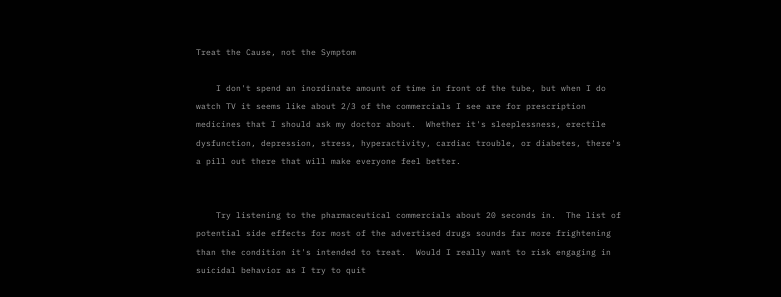Treat the Cause, not the Symptom

    I don't spend an inordinate amount of time in front of the tube, but when I do watch TV it seems like about 2/3 of the commercials I see are for prescription medicines that I should ask my doctor about.  Whether it's sleeplessness, erectile dysfunction, depression, stress, hyperactivity, cardiac trouble, or diabetes, there's a pill out there that will make everyone feel better.


    Try listening to the pharmaceutical commercials about 20 seconds in.  The list of potential side effects for most of the advertised drugs sounds far more frightening than the condition it's intended to treat.  Would I really want to risk engaging in suicidal behavior as I try to quit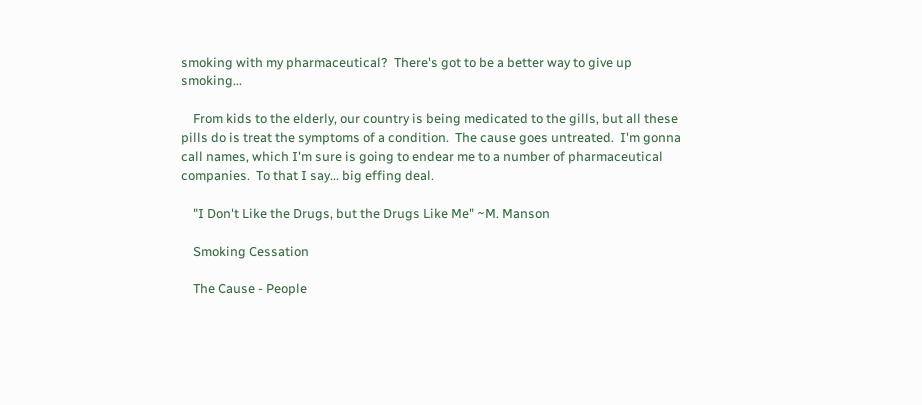smoking with my pharmaceutical?  There's got to be a better way to give up smoking...

    From kids to the elderly, our country is being medicated to the gills, but all these pills do is treat the symptoms of a condition.  The cause goes untreated.  I'm gonna call names, which I'm sure is going to endear me to a number of pharmaceutical companies.  To that I say... big effing deal.

    "I Don't Like the Drugs, but the Drugs Like Me" ~M. Manson

    Smoking Cessation

    The Cause - People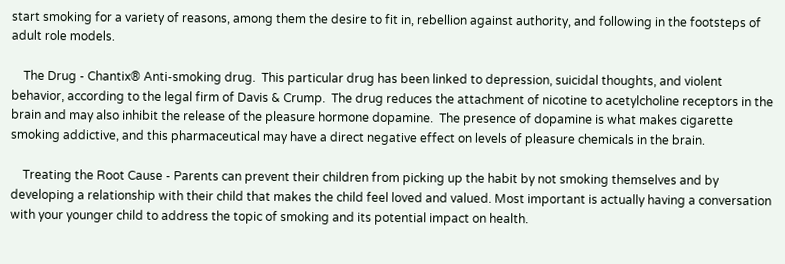start smoking for a variety of reasons, among them the desire to fit in, rebellion against authority, and following in the footsteps of adult role models.

    The Drug - Chantix® Anti-smoking drug.  This particular drug has been linked to depression, suicidal thoughts, and violent behavior, according to the legal firm of Davis & Crump.  The drug reduces the attachment of nicotine to acetylcholine receptors in the brain and may also inhibit the release of the pleasure hormone dopamine.  The presence of dopamine is what makes cigarette smoking addictive, and this pharmaceutical may have a direct negative effect on levels of pleasure chemicals in the brain.

    Treating the Root Cause - Parents can prevent their children from picking up the habit by not smoking themselves and by developing a relationship with their child that makes the child feel loved and valued. Most important is actually having a conversation with your younger child to address the topic of smoking and its potential impact on health.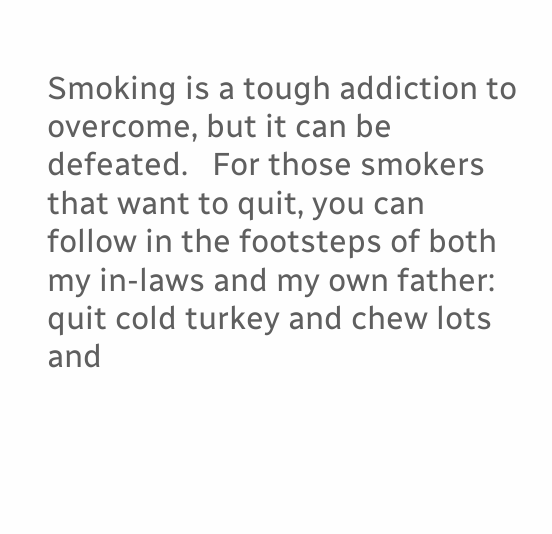Smoking is a tough addiction to overcome, but it can be defeated.   For those smokers that want to quit, you can follow in the footsteps of both my in-laws and my own father: quit cold turkey and chew lots and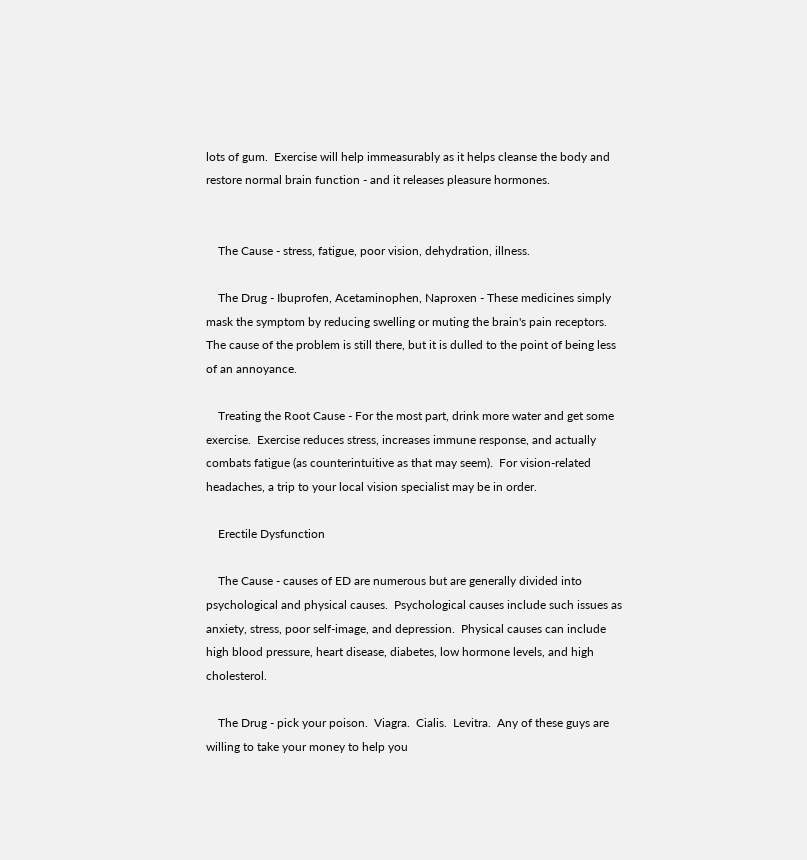lots of gum.  Exercise will help immeasurably as it helps cleanse the body and restore normal brain function - and it releases pleasure hormones.


    The Cause - stress, fatigue, poor vision, dehydration, illness.

    The Drug - Ibuprofen, Acetaminophen, Naproxen - These medicines simply mask the symptom by reducing swelling or muting the brain's pain receptors.  The cause of the problem is still there, but it is dulled to the point of being less of an annoyance.

    Treating the Root Cause - For the most part, drink more water and get some exercise.  Exercise reduces stress, increases immune response, and actually combats fatigue (as counterintuitive as that may seem).  For vision-related headaches, a trip to your local vision specialist may be in order.

    Erectile Dysfunction

    The Cause - causes of ED are numerous but are generally divided into psychological and physical causes.  Psychological causes include such issues as anxiety, stress, poor self-image, and depression.  Physical causes can include high blood pressure, heart disease, diabetes, low hormone levels, and high cholesterol.

    The Drug - pick your poison.  Viagra.  Cialis.  Levitra.  Any of these guys are willing to take your money to help you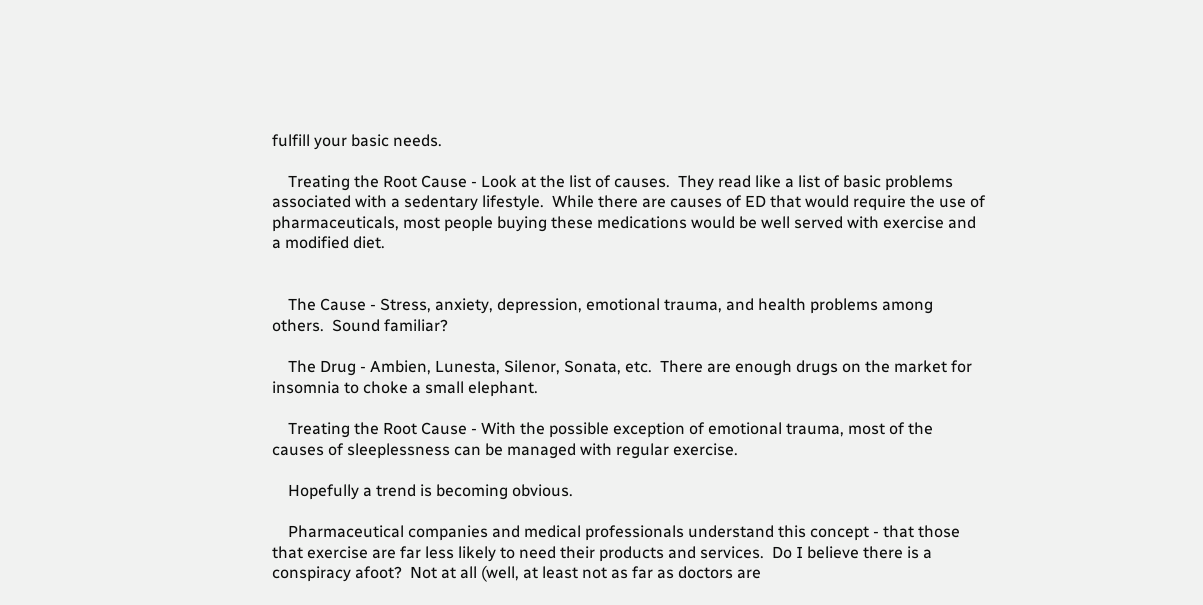fulfill your basic needs.

    Treating the Root Cause - Look at the list of causes.  They read like a list of basic problems associated with a sedentary lifestyle.  While there are causes of ED that would require the use of pharmaceuticals, most people buying these medications would be well served with exercise and a modified diet.


    The Cause - Stress, anxiety, depression, emotional trauma, and health problems among others.  Sound familiar?

    The Drug - Ambien, Lunesta, Silenor, Sonata, etc.  There are enough drugs on the market for insomnia to choke a small elephant.

    Treating the Root Cause - With the possible exception of emotional trauma, most of the causes of sleeplessness can be managed with regular exercise.

    Hopefully a trend is becoming obvious.

    Pharmaceutical companies and medical professionals understand this concept - that those that exercise are far less likely to need their products and services.  Do I believe there is a conspiracy afoot?  Not at all (well, at least not as far as doctors are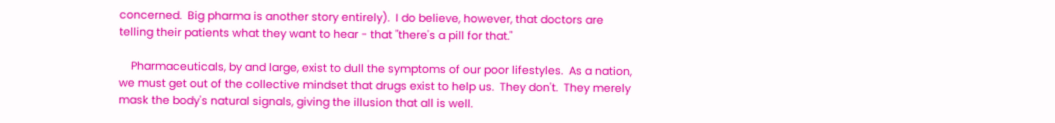concerned.  Big pharma is another story entirely).  I do believe, however, that doctors are telling their patients what they want to hear - that "there's a pill for that."

    Pharmaceuticals, by and large, exist to dull the symptoms of our poor lifestyles.  As a nation, we must get out of the collective mindset that drugs exist to help us.  They don't.  They merely mask the body's natural signals, giving the illusion that all is well.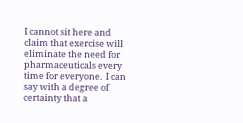I cannot sit here and claim that exercise will eliminate the need for pharmaceuticals every time for everyone.  I can say with a degree of certainty that a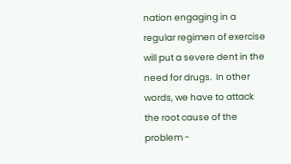nation engaging in a regular regimen of exercise will put a severe dent in the need for drugs.  In other words, we have to attack the root cause of the problem -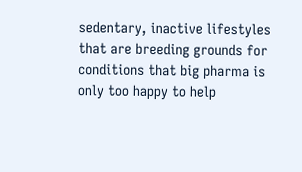sedentary, inactive lifestyles that are breeding grounds for conditions that big pharma is only too happy to help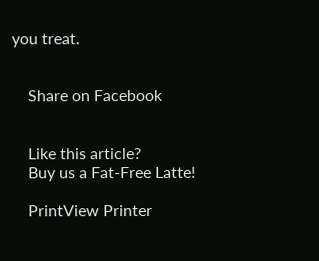you treat.


    Share on Facebook


    Like this article?
    Buy us a Fat-Free Latte!

    PrintView Printer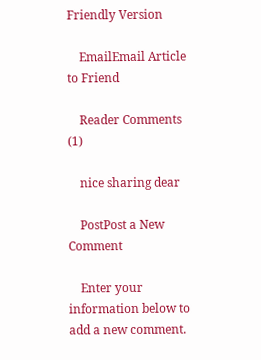Friendly Version

    EmailEmail Article to Friend

    Reader Comments (1)

    nice sharing dear

    PostPost a New Comment

    Enter your information below to add a new comment.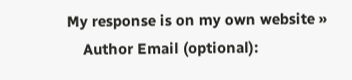My response is on my own website »
    Author Email (optional):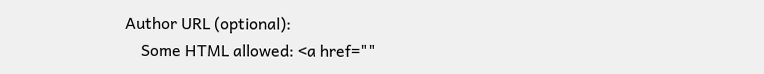Author URL (optional):
    Some HTML allowed: <a href=""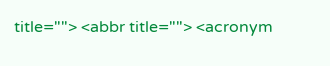title=""> <abbr title=""> <acronym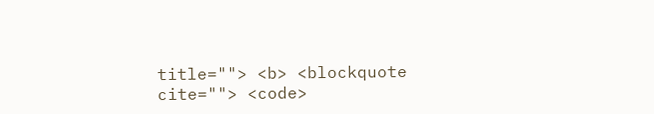title=""> <b> <blockquote cite=""> <code>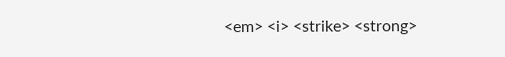<em> <i> <strike> <strong>